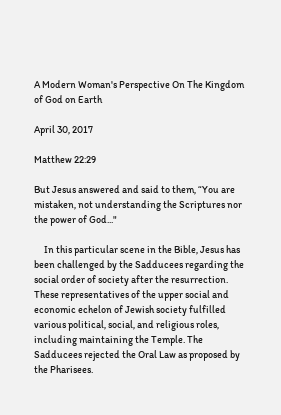A Modern Woman's Perspective On The Kingdom of God on Earth

April 30, 2017

Matthew 22:29

But Jesus answered and said to them, “You are mistaken, not understanding the Scriptures nor the power of God..."

     In this particular scene in the Bible, Jesus has been challenged by the Sadducees regarding the social order of society after the resurrection.  These representatives of the upper social and economic echelon of Jewish society fulfilled various political, social, and religious roles, including maintaining the Temple. The Sadducees rejected the Oral Law as proposed by the Pharisees.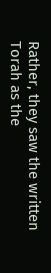Rather, they saw the written Torah as the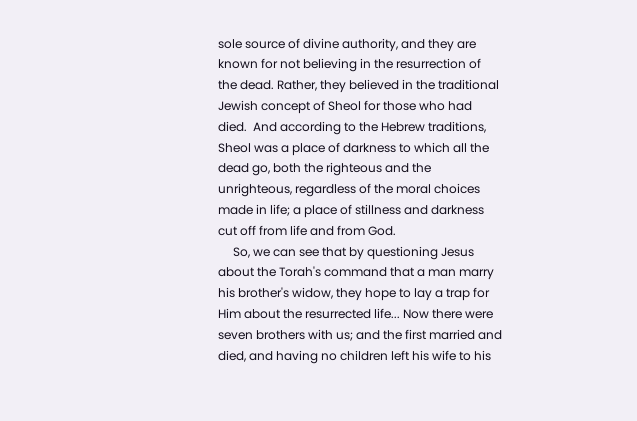sole source of divine authority, and they are known for not believing in the resurrection of the dead. Rather, they believed in the traditional Jewish concept of Sheol for those who had died.  And according to the Hebrew traditions, Sheol was a place of darkness to which all the dead go, both the righteous and the unrighteous, regardless of the moral choices made in life; a place of stillness and darkness cut off from life and from God.
     So, we can see that by questioning Jesus about the Torah's command that a man marry his brother's widow, they hope to lay a trap for Him about the resurrected life... Now there were seven brothers with us; and the first married and died, and having no children left his wife to his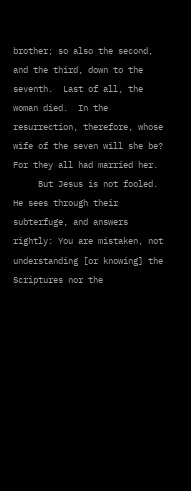brother; so also the second, and the third, down to the seventh.  Last of all, the woman died.  In the resurrection, therefore, whose wife of the seven will she be? For they all had married her.
     But Jesus is not fooled.  He sees through their subterfuge, and answers rightly: You are mistaken, not understanding [or knowing] the Scriptures nor the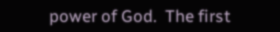power of God.  The first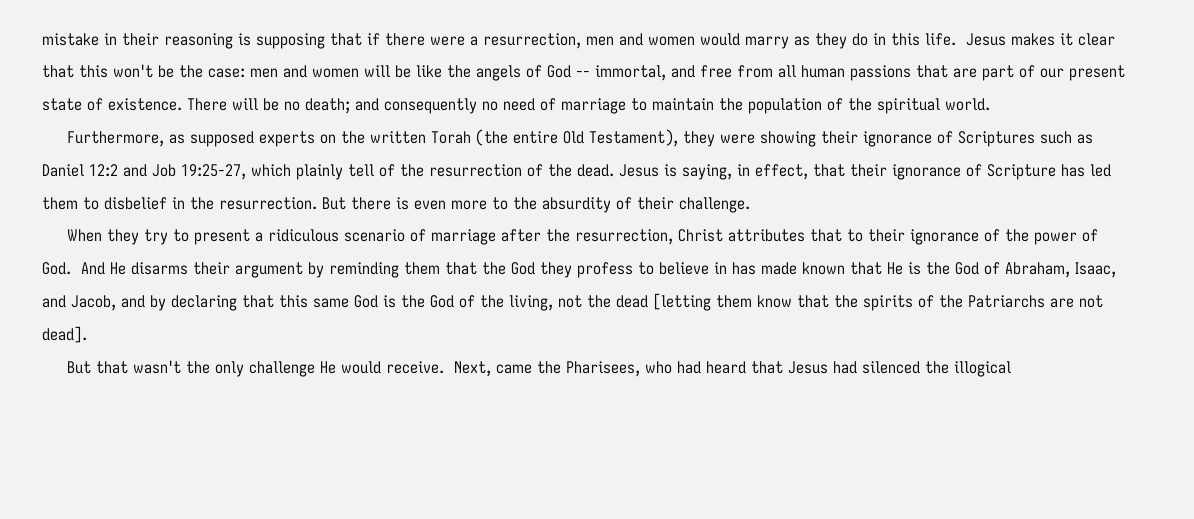mistake in their reasoning is supposing that if there were a resurrection, men and women would marry as they do in this life.  Jesus makes it clear that this won't be the case: men and women will be like the angels of God -- immortal, and free from all human passions that are part of our present state of existence. There will be no death; and consequently no need of marriage to maintain the population of the spiritual world.
     Furthermore, as supposed experts on the written Torah (the entire Old Testament), they were showing their ignorance of Scriptures such as Daniel 12:2 and Job 19:25-27, which plainly tell of the resurrection of the dead. Jesus is saying, in effect, that their ignorance of Scripture has led them to disbelief in the resurrection. But there is even more to the absurdity of their challenge.
     When they try to present a ridiculous scenario of marriage after the resurrection, Christ attributes that to their ignorance of the power of God.  And He disarms their argument by reminding them that the God they profess to believe in has made known that He is the God of Abraham, Isaac, and Jacob, and by declaring that this same God is the God of the living, not the dead [letting them know that the spirits of the Patriarchs are not dead].
     But that wasn't the only challenge He would receive.  Next, came the Pharisees, who had heard that Jesus had silenced the illogical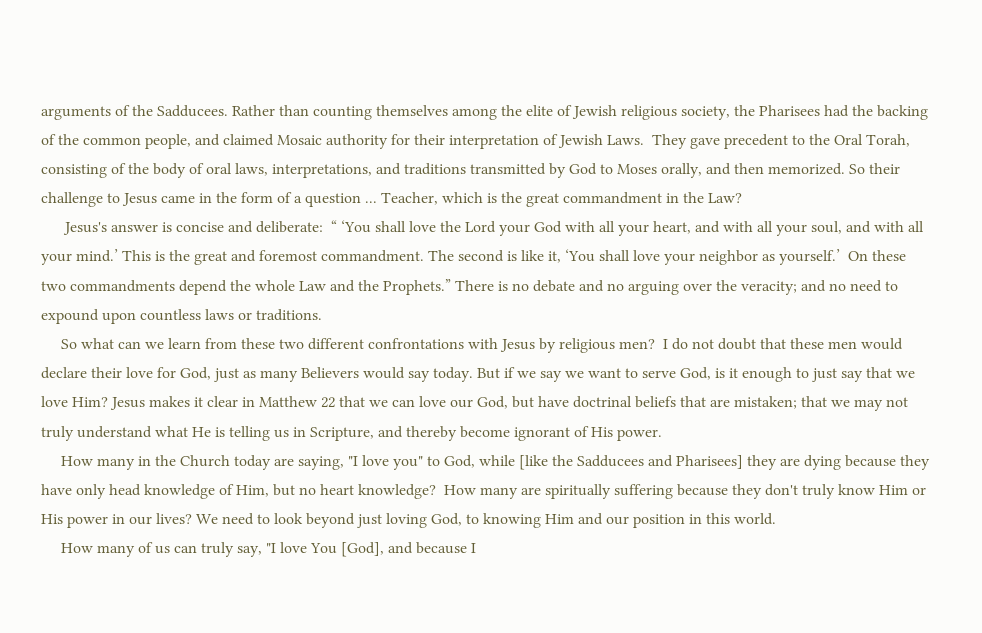arguments of the Sadducees. Rather than counting themselves among the elite of Jewish religious society, the Pharisees had the backing of the common people, and claimed Mosaic authority for their interpretation of Jewish Laws.  They gave precedent to the Oral Torah, consisting of the body of oral laws, interpretations, and traditions transmitted by God to Moses orally, and then memorized. So their challenge to Jesus came in the form of a question ... Teacher, which is the great commandment in the Law?
      Jesus's answer is concise and deliberate:  “ ‘You shall love the Lord your God with all your heart, and with all your soul, and with all your mind.’ This is the great and foremost commandment. The second is like it, ‘You shall love your neighbor as yourself.’  On these two commandments depend the whole Law and the Prophets.” There is no debate and no arguing over the veracity; and no need to expound upon countless laws or traditions.
     So what can we learn from these two different confrontations with Jesus by religious men?  I do not doubt that these men would declare their love for God, just as many Believers would say today. But if we say we want to serve God, is it enough to just say that we love Him? Jesus makes it clear in Matthew 22 that we can love our God, but have doctrinal beliefs that are mistaken; that we may not truly understand what He is telling us in Scripture, and thereby become ignorant of His power.
     How many in the Church today are saying, "I love you" to God, while [like the Sadducees and Pharisees] they are dying because they have only head knowledge of Him, but no heart knowledge?  How many are spiritually suffering because they don't truly know Him or His power in our lives? We need to look beyond just loving God, to knowing Him and our position in this world.
     How many of us can truly say, "I love You [God], and because I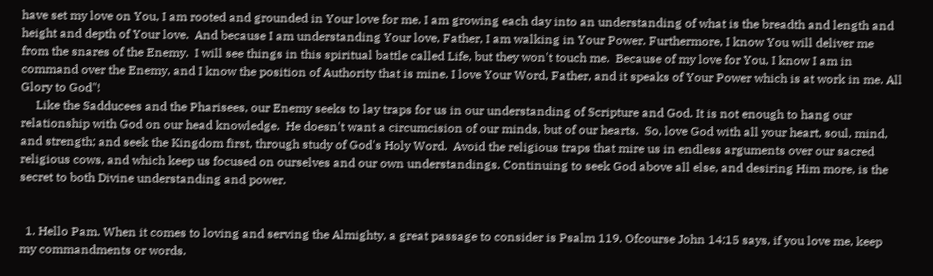have set my love on You, I am rooted and grounded in Your love for me. I am growing each day into an understanding of what is the breadth and length and height and depth of Your love.  And because I am understanding Your love, Father, I am walking in Your Power. Furthermore, I know You will deliver me from the snares of the Enemy.  I will see things in this spiritual battle called Life, but they won't touch me.  Because of my love for You, I know I am in command over the Enemy, and I know the position of Authority that is mine. I love Your Word, Father, and it speaks of Your Power which is at work in me. All Glory to God"!
     Like the Sadducees and the Pharisees, our Enemy seeks to lay traps for us in our understanding of Scripture and God. It is not enough to hang our relationship with God on our head knowledge.  He doesn't want a circumcision of our minds, but of our hearts.  So, love God with all your heart, soul, mind, and strength; and seek the Kingdom first, through study of God's Holy Word.  Avoid the religious traps that mire us in endless arguments over our sacred religious cows, and which keep us focused on ourselves and our own understandings. Continuing to seek God above all else, and desiring Him more, is the secret to both Divine understanding and power.


  1. Hello Pam. When it comes to loving and serving the Almighty, a great passage to consider is Psalm 119. Ofcourse John 14:15 says, if you love me, keep my commandments or words.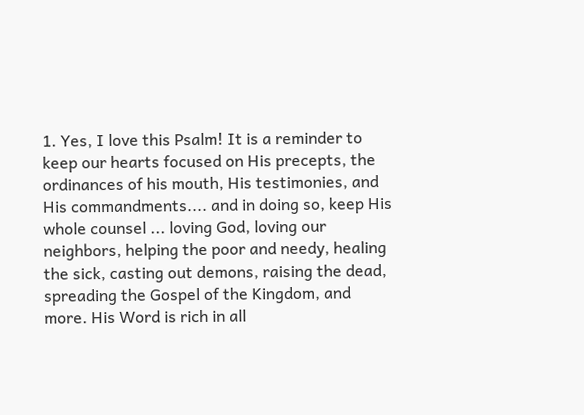1. Yes, I love this Psalm! It is a reminder to keep our hearts focused on His precepts, the ordinances of his mouth, His testimonies, and His commandments.... and in doing so, keep His whole counsel ... loving God, loving our neighbors, helping the poor and needy, healing the sick, casting out demons, raising the dead, spreading the Gospel of the Kingdom, and more. His Word is rich in all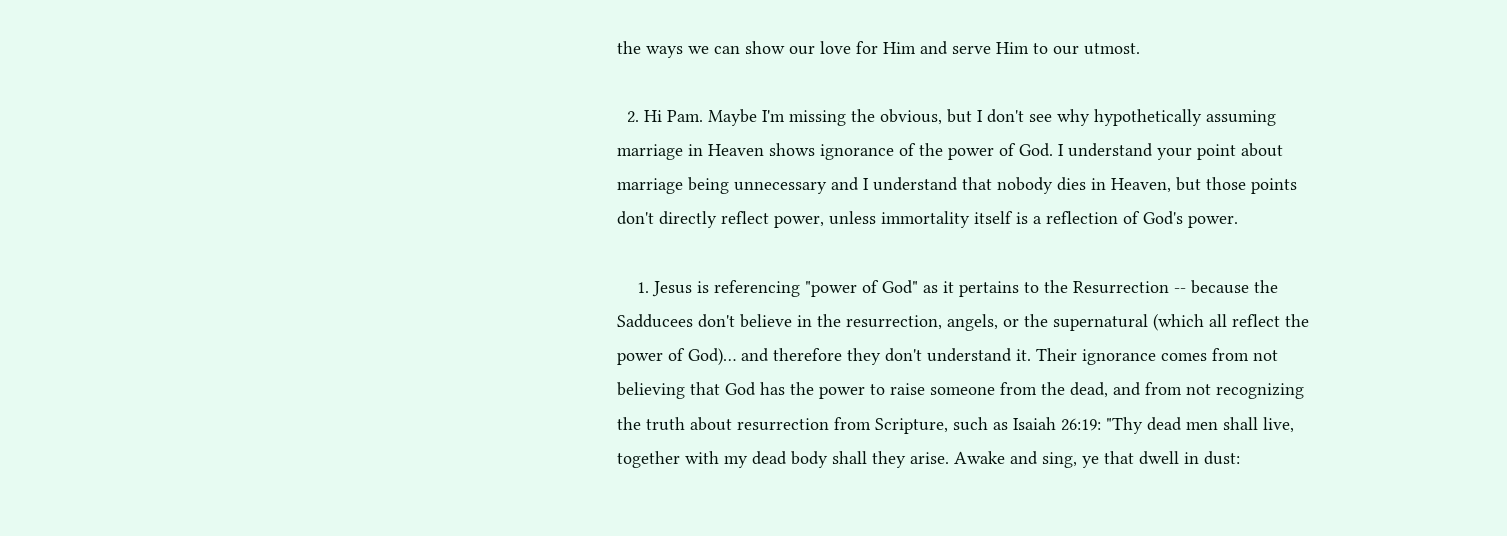the ways we can show our love for Him and serve Him to our utmost.

  2. Hi Pam. Maybe I'm missing the obvious, but I don't see why hypothetically assuming marriage in Heaven shows ignorance of the power of God. I understand your point about marriage being unnecessary and I understand that nobody dies in Heaven, but those points don't directly reflect power, unless immortality itself is a reflection of God's power.

    1. Jesus is referencing "power of God" as it pertains to the Resurrection -- because the Sadducees don't believe in the resurrection, angels, or the supernatural (which all reflect the power of God)… and therefore they don't understand it. Their ignorance comes from not believing that God has the power to raise someone from the dead, and from not recognizing the truth about resurrection from Scripture, such as Isaiah 26:19: "Thy dead men shall live, together with my dead body shall they arise. Awake and sing, ye that dwell in dust: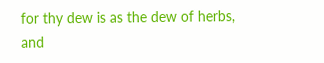for thy dew is as the dew of herbs, and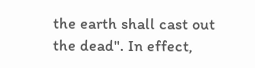the earth shall cast out the dead". In effect,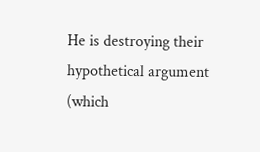He is destroying their hypothetical argument (which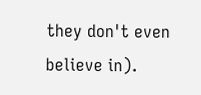they don't even believe in).